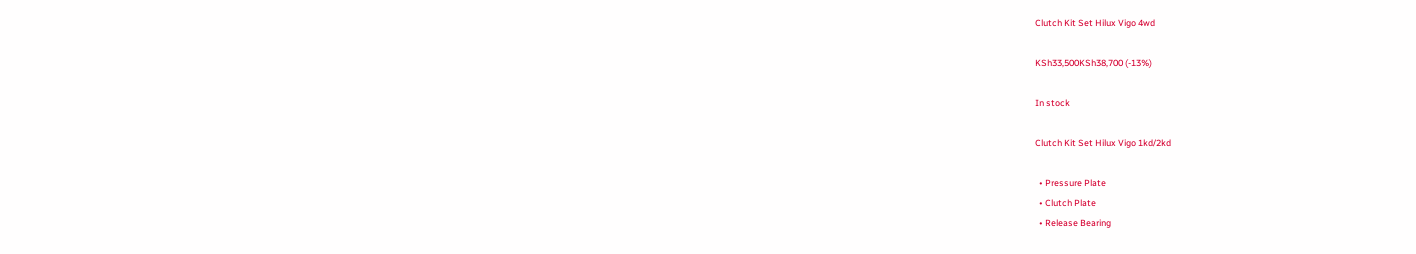Clutch Kit Set Hilux Vigo 4wd

KSh33,500KSh38,700 (-13%)

In stock

Clutch Kit Set Hilux Vigo 1kd/2kd

  • Pressure Plate
  • Clutch Plate
  • Release Bearing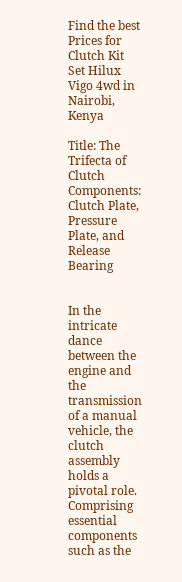Find the best Prices for Clutch Kit Set Hilux Vigo 4wd in Nairobi, Kenya

Title: The Trifecta of Clutch Components: Clutch Plate, Pressure Plate, and Release Bearing


In the intricate dance between the engine and the transmission of a manual vehicle, the clutch assembly holds a pivotal role. Comprising essential components such as the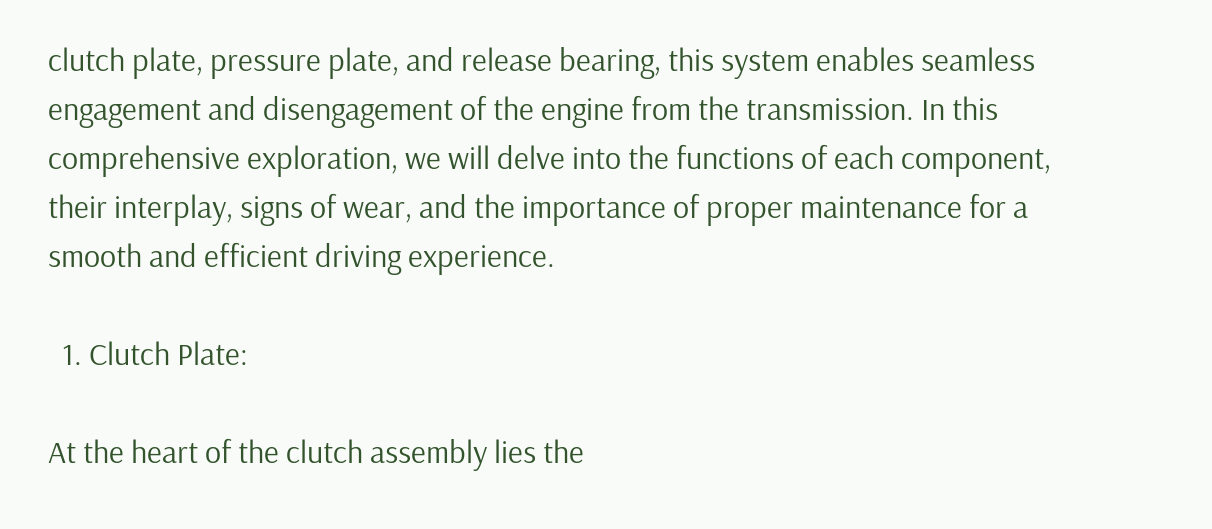clutch plate, pressure plate, and release bearing, this system enables seamless engagement and disengagement of the engine from the transmission. In this comprehensive exploration, we will delve into the functions of each component, their interplay, signs of wear, and the importance of proper maintenance for a smooth and efficient driving experience.

  1. Clutch Plate:

At the heart of the clutch assembly lies the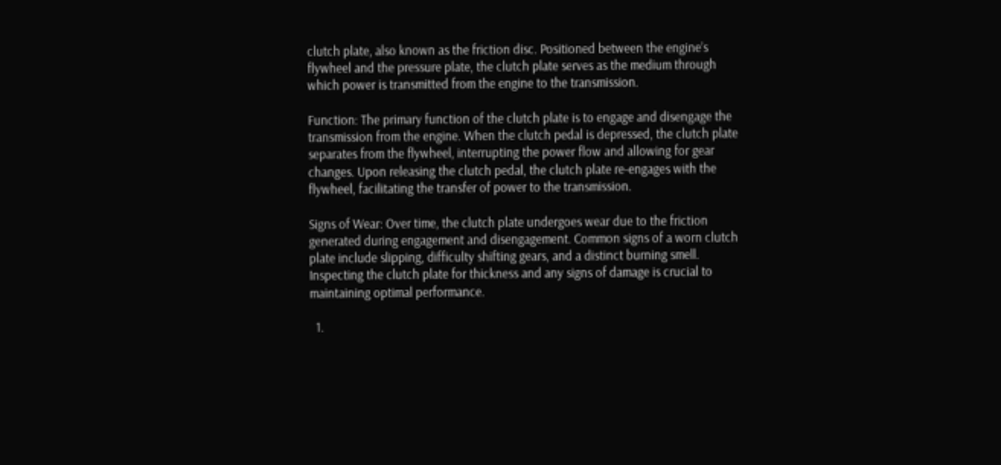clutch plate, also known as the friction disc. Positioned between the engine’s flywheel and the pressure plate, the clutch plate serves as the medium through which power is transmitted from the engine to the transmission.

Function: The primary function of the clutch plate is to engage and disengage the transmission from the engine. When the clutch pedal is depressed, the clutch plate separates from the flywheel, interrupting the power flow and allowing for gear changes. Upon releasing the clutch pedal, the clutch plate re-engages with the flywheel, facilitating the transfer of power to the transmission.

Signs of Wear: Over time, the clutch plate undergoes wear due to the friction generated during engagement and disengagement. Common signs of a worn clutch plate include slipping, difficulty shifting gears, and a distinct burning smell. Inspecting the clutch plate for thickness and any signs of damage is crucial to maintaining optimal performance.

  1.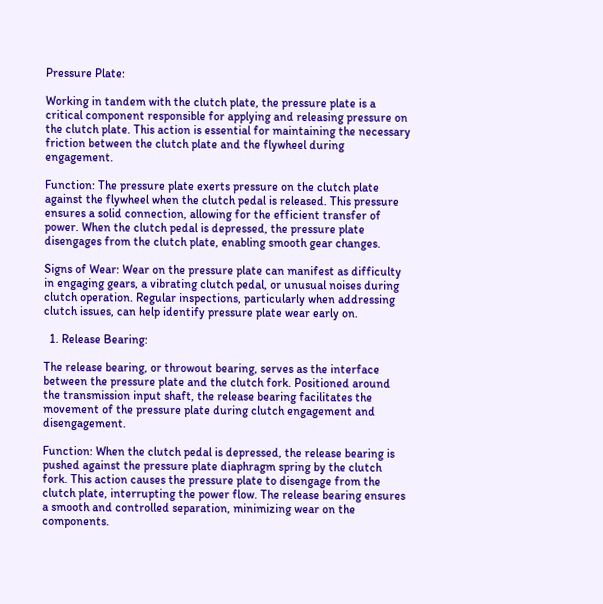Pressure Plate:

Working in tandem with the clutch plate, the pressure plate is a critical component responsible for applying and releasing pressure on the clutch plate. This action is essential for maintaining the necessary friction between the clutch plate and the flywheel during engagement.

Function: The pressure plate exerts pressure on the clutch plate against the flywheel when the clutch pedal is released. This pressure ensures a solid connection, allowing for the efficient transfer of power. When the clutch pedal is depressed, the pressure plate disengages from the clutch plate, enabling smooth gear changes.

Signs of Wear: Wear on the pressure plate can manifest as difficulty in engaging gears, a vibrating clutch pedal, or unusual noises during clutch operation. Regular inspections, particularly when addressing clutch issues, can help identify pressure plate wear early on.

  1. Release Bearing:

The release bearing, or throwout bearing, serves as the interface between the pressure plate and the clutch fork. Positioned around the transmission input shaft, the release bearing facilitates the movement of the pressure plate during clutch engagement and disengagement.

Function: When the clutch pedal is depressed, the release bearing is pushed against the pressure plate diaphragm spring by the clutch fork. This action causes the pressure plate to disengage from the clutch plate, interrupting the power flow. The release bearing ensures a smooth and controlled separation, minimizing wear on the components.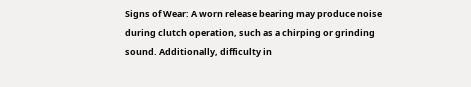Signs of Wear: A worn release bearing may produce noise during clutch operation, such as a chirping or grinding sound. Additionally, difficulty in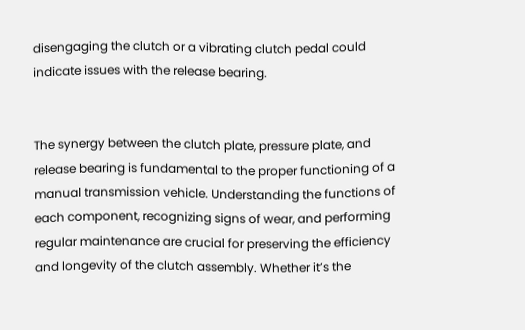disengaging the clutch or a vibrating clutch pedal could indicate issues with the release bearing.


The synergy between the clutch plate, pressure plate, and release bearing is fundamental to the proper functioning of a manual transmission vehicle. Understanding the functions of each component, recognizing signs of wear, and performing regular maintenance are crucial for preserving the efficiency and longevity of the clutch assembly. Whether it’s the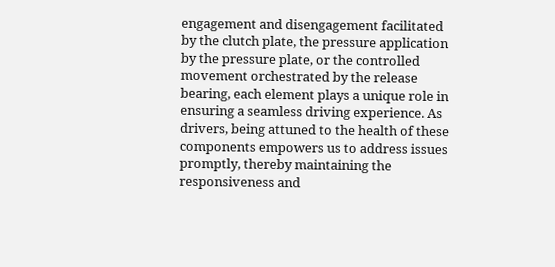engagement and disengagement facilitated by the clutch plate, the pressure application by the pressure plate, or the controlled movement orchestrated by the release bearing, each element plays a unique role in ensuring a seamless driving experience. As drivers, being attuned to the health of these components empowers us to address issues promptly, thereby maintaining the responsiveness and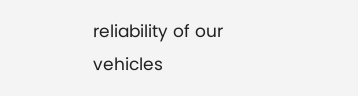reliability of our vehicles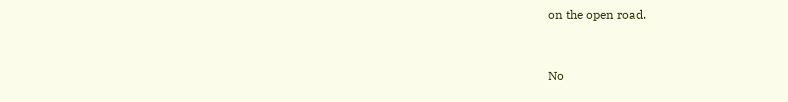on the open road.


No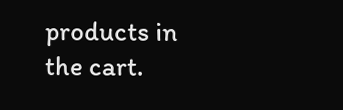products in the cart.